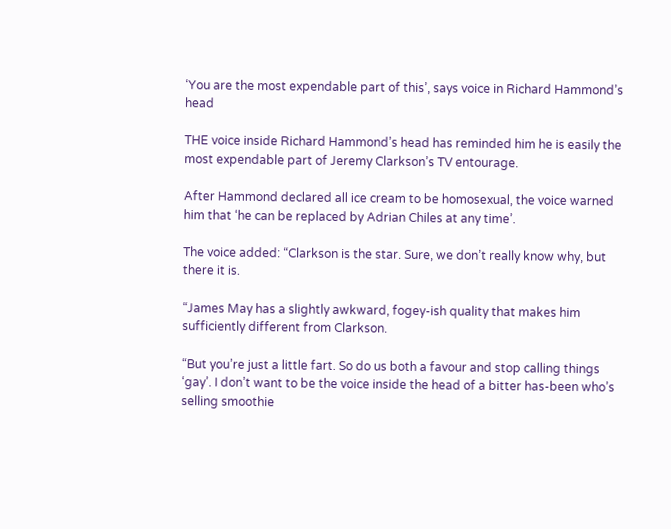‘You are the most expendable part of this’, says voice in Richard Hammond’s head

THE voice inside Richard Hammond’s head has reminded him he is easily the most expendable part of Jeremy Clarkson’s TV entourage.

After Hammond declared all ice cream to be homosexual, the voice warned him that ‘he can be replaced by Adrian Chiles at any time’.

The voice added: “Clarkson is the star. Sure, we don’t really know why, but there it is.

“James May has a slightly awkward, fogey-ish quality that makes him sufficiently different from Clarkson.

“But you’re just a little fart. So do us both a favour and stop calling things ‘gay’. I don’t want to be the voice inside the head of a bitter has-been who’s selling smoothie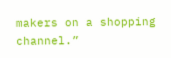makers on a shopping channel.”